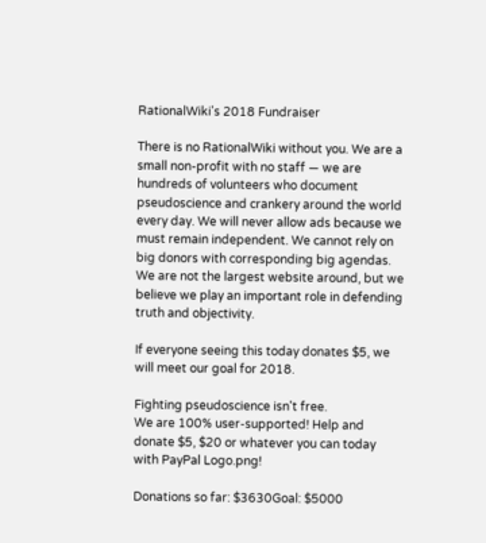RationalWiki's 2018 Fundraiser

There is no RationalWiki without you. We are a small non-profit with no staff — we are hundreds of volunteers who document pseudoscience and crankery around the world every day. We will never allow ads because we must remain independent. We cannot rely on big donors with corresponding big agendas. We are not the largest website around, but we believe we play an important role in defending truth and objectivity.

If everyone seeing this today donates $5, we will meet our goal for 2018.

Fighting pseudoscience isn't free.
We are 100% user-supported! Help and donate $5, $20 or whatever you can today with PayPal Logo.png!

Donations so far: $3630Goal: $5000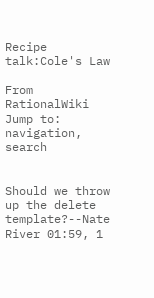Recipe talk:Cole's Law

From RationalWiki
Jump to: navigation, search


Should we throw up the delete template?--Nate River 01:59, 1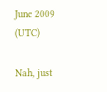June 2009 (UTC)

Nah, just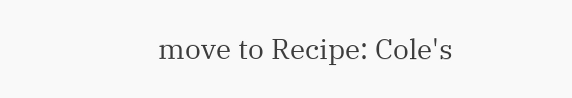move to Recipe: Cole's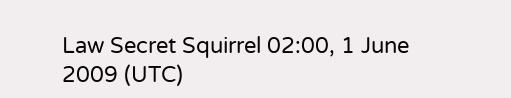Law Secret Squirrel 02:00, 1 June 2009 (UTC)